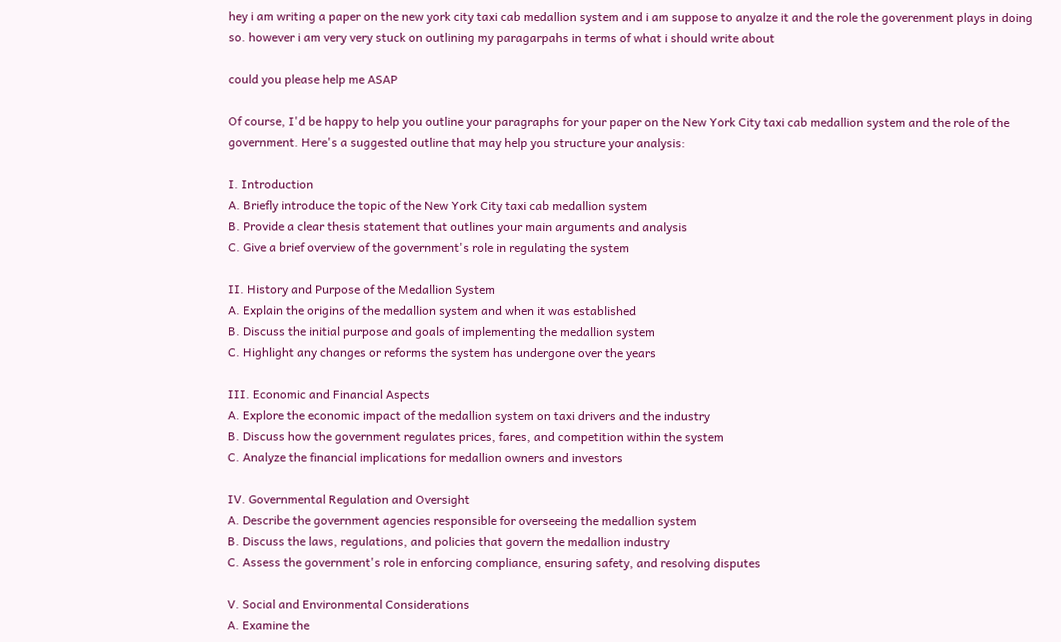hey i am writing a paper on the new york city taxi cab medallion system and i am suppose to anyalze it and the role the goverenment plays in doing so. however i am very very stuck on outlining my paragarpahs in terms of what i should write about

could you please help me ASAP

Of course, I'd be happy to help you outline your paragraphs for your paper on the New York City taxi cab medallion system and the role of the government. Here's a suggested outline that may help you structure your analysis:

I. Introduction
A. Briefly introduce the topic of the New York City taxi cab medallion system
B. Provide a clear thesis statement that outlines your main arguments and analysis
C. Give a brief overview of the government's role in regulating the system

II. History and Purpose of the Medallion System
A. Explain the origins of the medallion system and when it was established
B. Discuss the initial purpose and goals of implementing the medallion system
C. Highlight any changes or reforms the system has undergone over the years

III. Economic and Financial Aspects
A. Explore the economic impact of the medallion system on taxi drivers and the industry
B. Discuss how the government regulates prices, fares, and competition within the system
C. Analyze the financial implications for medallion owners and investors

IV. Governmental Regulation and Oversight
A. Describe the government agencies responsible for overseeing the medallion system
B. Discuss the laws, regulations, and policies that govern the medallion industry
C. Assess the government's role in enforcing compliance, ensuring safety, and resolving disputes

V. Social and Environmental Considerations
A. Examine the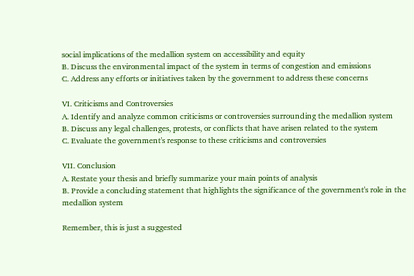social implications of the medallion system on accessibility and equity
B. Discuss the environmental impact of the system in terms of congestion and emissions
C. Address any efforts or initiatives taken by the government to address these concerns

VI. Criticisms and Controversies
A. Identify and analyze common criticisms or controversies surrounding the medallion system
B. Discuss any legal challenges, protests, or conflicts that have arisen related to the system
C. Evaluate the government's response to these criticisms and controversies

VII. Conclusion
A. Restate your thesis and briefly summarize your main points of analysis
B. Provide a concluding statement that highlights the significance of the government's role in the medallion system

Remember, this is just a suggested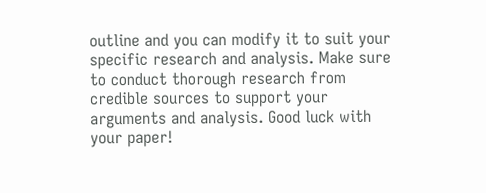outline and you can modify it to suit your specific research and analysis. Make sure to conduct thorough research from credible sources to support your arguments and analysis. Good luck with your paper!